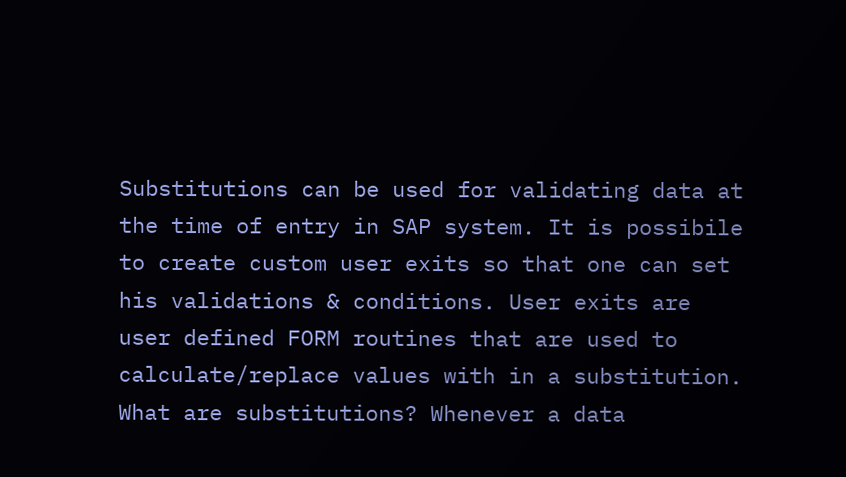Substitutions can be used for validating data at the time of entry in SAP system. It is possibile to create custom user exits so that one can set his validations & conditions. User exits are user defined FORM routines that are used to calculate/replace values with in a substitution. What are substitutions? Whenever a data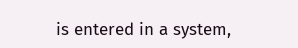is entered in a system,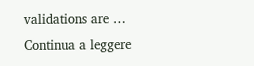validations are … Continua a leggere